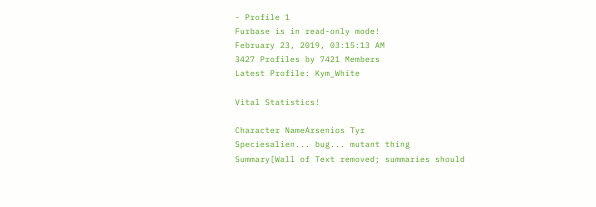- Profile 1
Furbase is in read-only mode!
February 23, 2019, 03:15:13 AM
3427 Profiles by 7421 Members
Latest Profile: Kym_White

Vital Statistics!

Character NameArsenios Tyr
Speciesalien... bug... mutant thing
Summary[Wall of Text removed; summaries should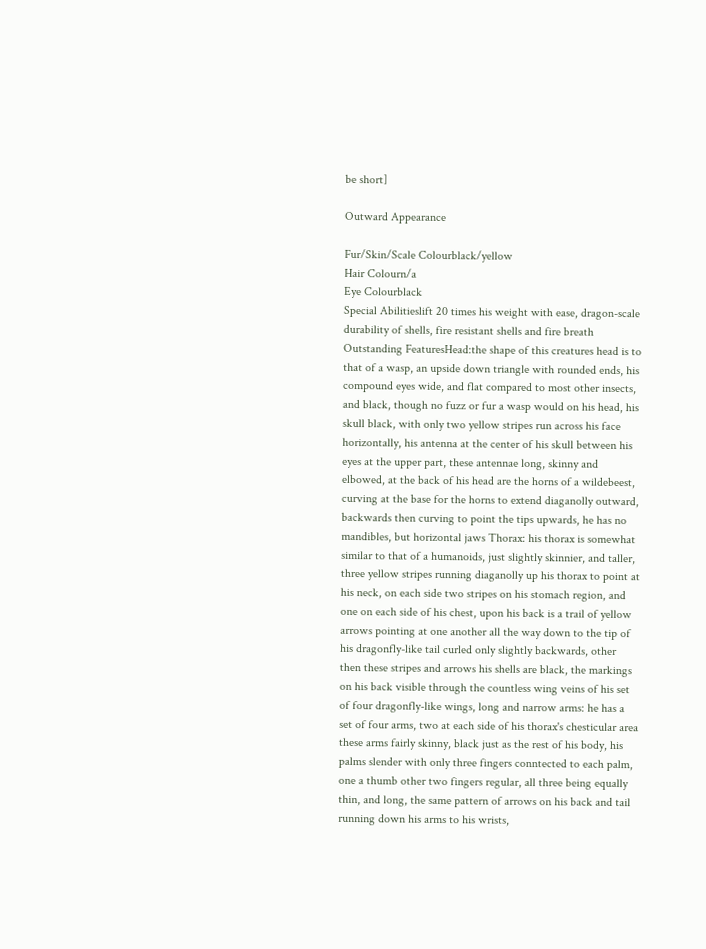be short]

Outward Appearance

Fur/Skin/Scale Colourblack/yellow
Hair Colourn/a
Eye Colourblack
Special Abilitieslift 20 times his weight with ease, dragon-scale durability of shells, fire resistant shells and fire breath
Outstanding FeaturesHead:the shape of this creatures head is to that of a wasp, an upside down triangle with rounded ends, his compound eyes wide, and flat compared to most other insects, and black, though no fuzz or fur a wasp would on his head, his skull black, with only two yellow stripes run across his face horizontally, his antenna at the center of his skull between his eyes at the upper part, these antennae long, skinny and elbowed, at the back of his head are the horns of a wildebeest, curving at the base for the horns to extend diaganolly outward, backwards then curving to point the tips upwards, he has no mandibles, but horizontal jaws Thorax: his thorax is somewhat similar to that of a humanoids, just slightly skinnier, and taller, three yellow stripes running diaganolly up his thorax to point at his neck, on each side two stripes on his stomach region, and one on each side of his chest, upon his back is a trail of yellow arrows pointing at one another all the way down to the tip of his dragonfly-like tail curled only slightly backwards, other then these stripes and arrows his shells are black, the markings on his back visible through the countless wing veins of his set of four dragonfly-like wings, long and narrow arms: he has a set of four arms, two at each side of his thorax's chesticular area these arms fairly skinny, black just as the rest of his body, his palms slender with only three fingers conntected to each palm, one a thumb other two fingers regular, all three being equally thin, and long, the same pattern of arrows on his back and tail running down his arms to his wrists,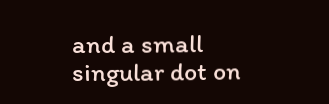and a small singular dot on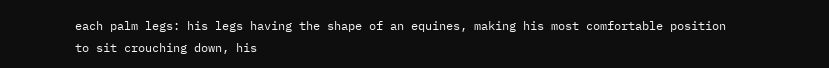each palm legs: his legs having the shape of an equines, making his most comfortable position to sit crouching down, his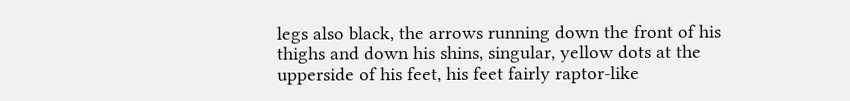legs also black, the arrows running down the front of his thighs and down his shins, singular, yellow dots at the upperside of his feet, his feet fairly raptor-like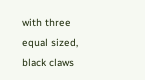with three equal sized, black claws